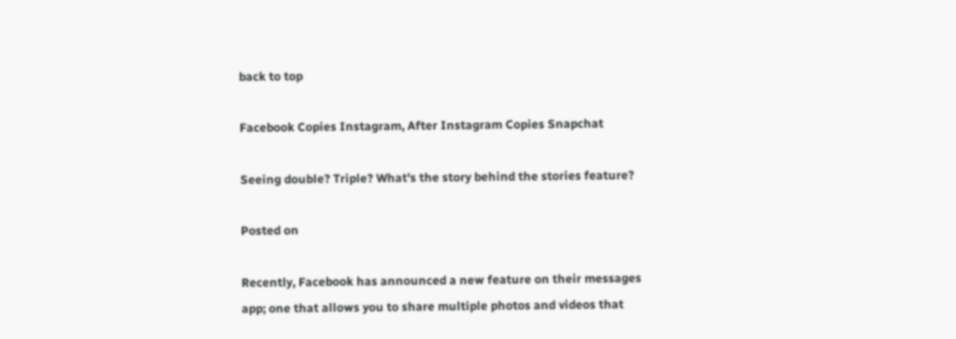back to top

Facebook Copies Instagram, After Instagram Copies Snapchat

Seeing double? Triple? What's the story behind the stories feature?

Posted on

Recently, Facebook has announced a new feature on their messages app; one that allows you to share multiple photos and videos that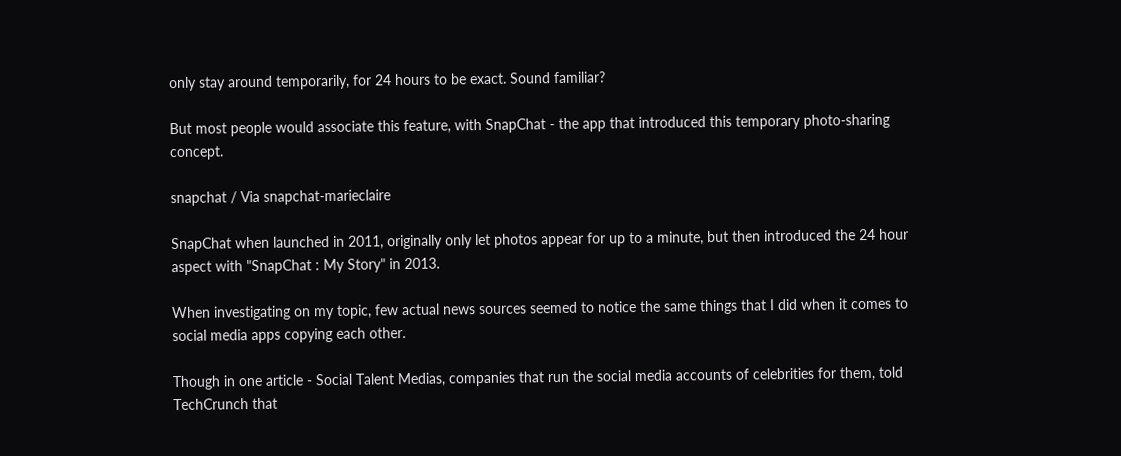only stay around temporarily, for 24 hours to be exact. Sound familiar?

But most people would associate this feature, with SnapChat - the app that introduced this temporary photo-sharing concept.

snapchat / Via snapchat-marieclaire

SnapChat when launched in 2011, originally only let photos appear for up to a minute, but then introduced the 24 hour aspect with "SnapChat : My Story" in 2013.

When investigating on my topic, few actual news sources seemed to notice the same things that I did when it comes to social media apps copying each other.

Though in one article - Social Talent Medias, companies that run the social media accounts of celebrities for them, told TechCrunch that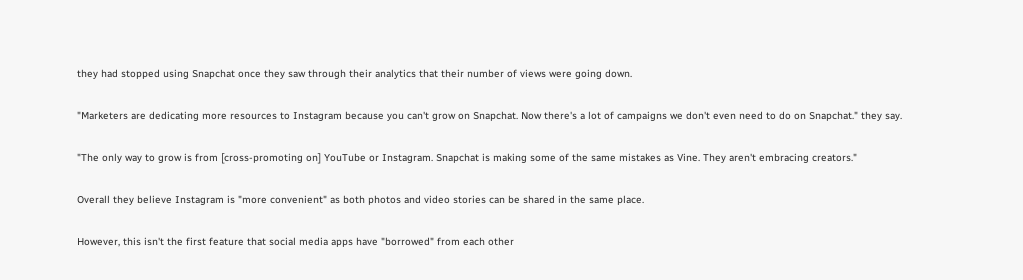they had stopped using Snapchat once they saw through their analytics that their number of views were going down.

"Marketers are dedicating more resources to Instagram because you can't grow on Snapchat. Now there's a lot of campaigns we don't even need to do on Snapchat." they say.

"The only way to grow is from [cross-promoting on] YouTube or Instagram. Snapchat is making some of the same mistakes as Vine. They aren't embracing creators."

Overall they believe Instagram is "more convenient" as both photos and video stories can be shared in the same place.

However, this isn't the first feature that social media apps have "borrowed" from each other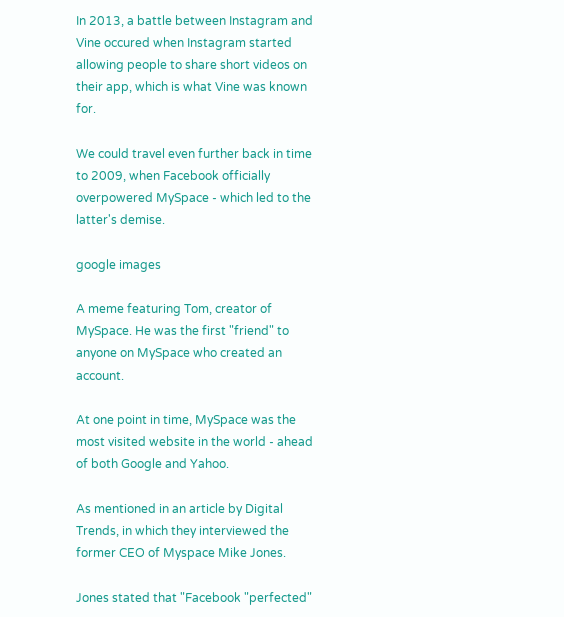In 2013, a battle between Instagram and Vine occured when Instagram started allowing people to share short videos on their app, which is what Vine was known for.

We could travel even further back in time to 2009, when Facebook officially overpowered MySpace - which led to the latter's demise.

google images

A meme featuring Tom, creator of MySpace. He was the first "friend" to anyone on MySpace who created an account.

At one point in time, MySpace was the most visited website in the world - ahead of both Google and Yahoo.

As mentioned in an article by Digital Trends, in which they interviewed the former CEO of Myspace Mike Jones.

Jones stated that "Facebook "perfected"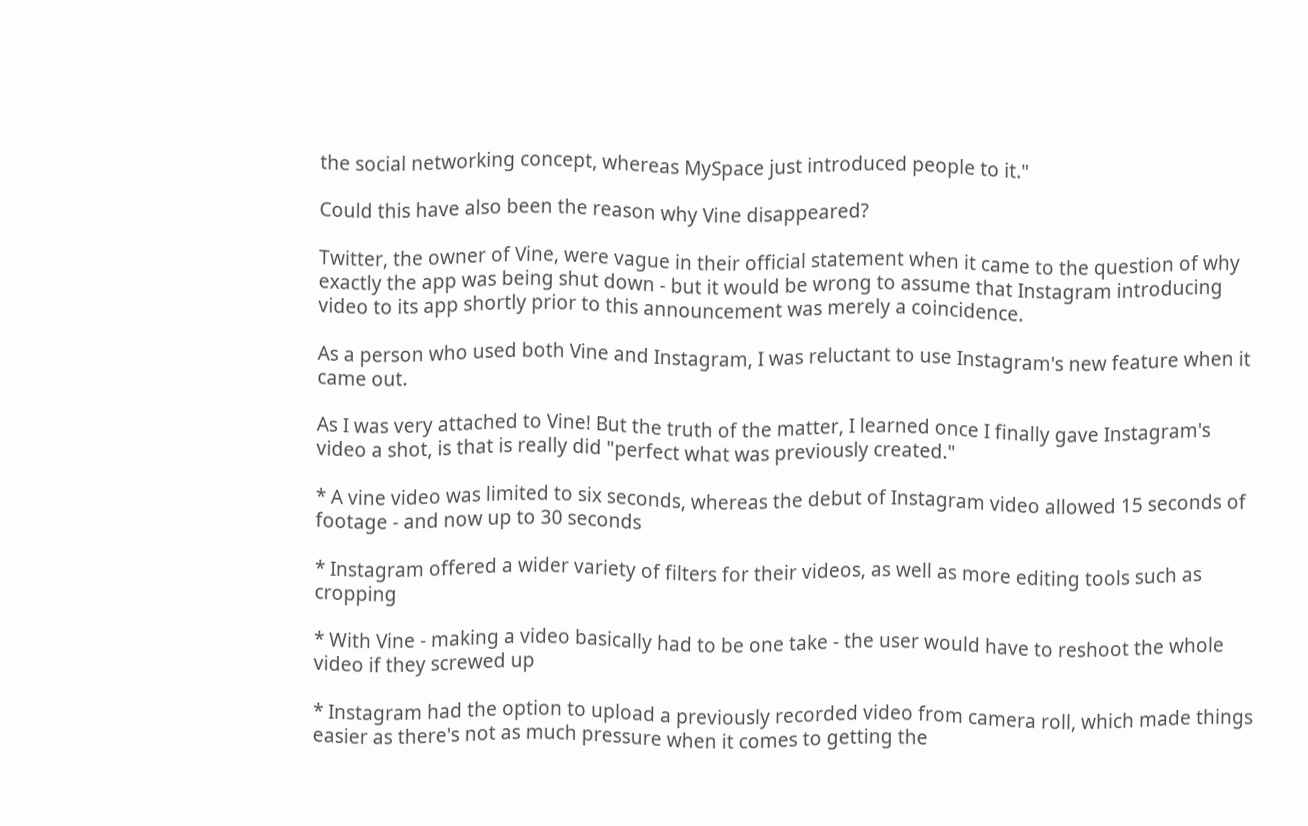the social networking concept, whereas MySpace just introduced people to it."

Could this have also been the reason why Vine disappeared?

Twitter, the owner of Vine, were vague in their official statement when it came to the question of why exactly the app was being shut down - but it would be wrong to assume that Instagram introducing video to its app shortly prior to this announcement was merely a coincidence.

As a person who used both Vine and Instagram, I was reluctant to use Instagram's new feature when it came out.

As I was very attached to Vine! But the truth of the matter, I learned once I finally gave Instagram's video a shot, is that is really did "perfect what was previously created."

* A vine video was limited to six seconds, whereas the debut of Instagram video allowed 15 seconds of footage - and now up to 30 seconds

* Instagram offered a wider variety of filters for their videos, as well as more editing tools such as cropping

* With Vine - making a video basically had to be one take - the user would have to reshoot the whole video if they screwed up

* Instagram had the option to upload a previously recorded video from camera roll, which made things easier as there's not as much pressure when it comes to getting the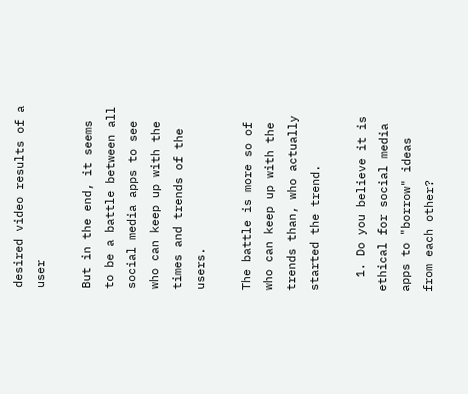desired video results of a user

But in the end, it seems to be a battle between all social media apps to see who can keep up with the times and trends of the users.

The battle is more so of who can keep up with the trends than, who actually started the trend.

  1. Do you believe it is ethical for social media apps to "borrow" ideas from each other?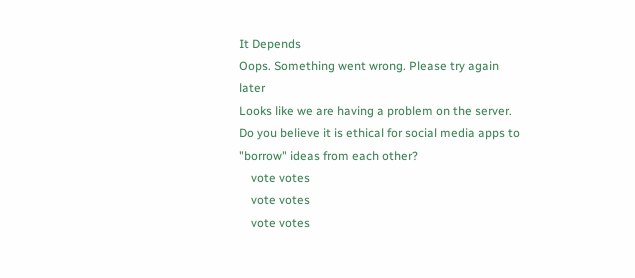It Depends
Oops. Something went wrong. Please try again later
Looks like we are having a problem on the server.
Do you believe it is ethical for social media apps to "borrow" ideas from each other?
    vote votes
    vote votes
    vote votes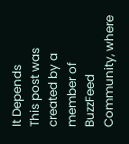It Depends
This post was created by a member of BuzzFeed Community, where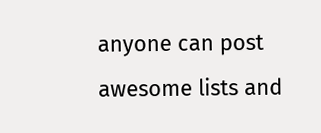anyone can post awesome lists and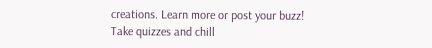creations. Learn more or post your buzz!
Take quizzes and chill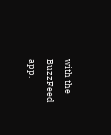with the BuzzFeed app.